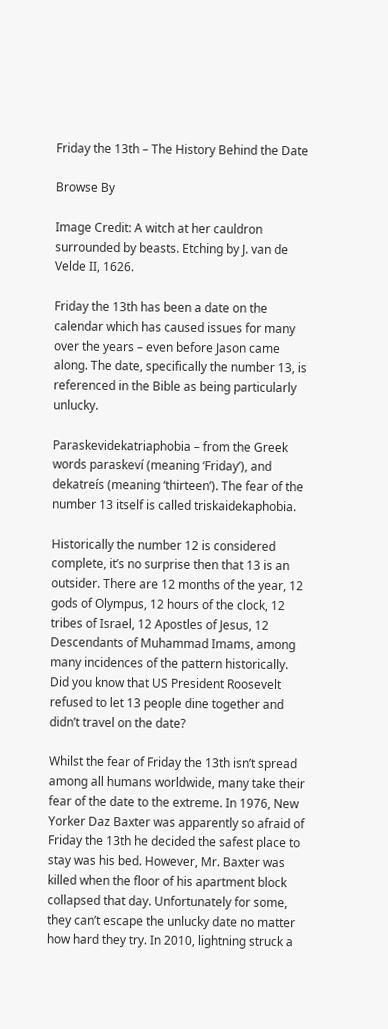Friday the 13th – The History Behind the Date

Browse By

Image Credit: A witch at her cauldron surrounded by beasts. Etching by J. van de Velde II, 1626.

Friday the 13th has been a date on the calendar which has caused issues for many over the years – even before Jason came along. The date, specifically the number 13, is referenced in the Bible as being particularly unlucky.

Paraskevidekatriaphobia – from the Greek words paraskeví (meaning ‘Friday’), and dekatreís (meaning ‘thirteen’). The fear of the number 13 itself is called triskaidekaphobia.

Historically the number 12 is considered complete, it’s no surprise then that 13 is an outsider. There are 12 months of the year, 12 gods of Olympus, 12 hours of the clock, 12 tribes of Israel, 12 Apostles of Jesus, 12 Descendants of Muhammad Imams, among many incidences of the pattern historically. Did you know that US President Roosevelt refused to let 13 people dine together and didn’t travel on the date?

Whilst the fear of Friday the 13th isn’t spread among all humans worldwide, many take their fear of the date to the extreme. In 1976, New Yorker Daz Baxter was apparently so afraid of Friday the 13th he decided the safest place to stay was his bed. However, Mr. Baxter was killed when the floor of his apartment block collapsed that day. Unfortunately for some, they can’t escape the unlucky date no matter how hard they try. In 2010, lightning struck a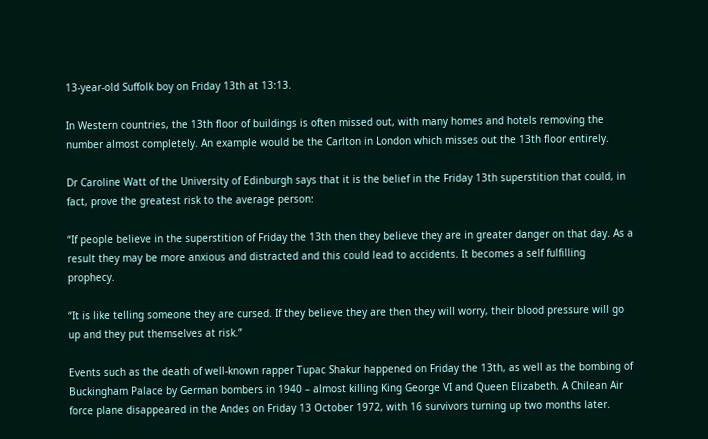13-year-old Suffolk boy on Friday 13th at 13:13.

In Western countries, the 13th floor of buildings is often missed out, with many homes and hotels removing the number almost completely. An example would be the Carlton in London which misses out the 13th floor entirely.

Dr Caroline Watt of the University of Edinburgh says that it is the belief in the Friday 13th superstition that could, in fact, prove the greatest risk to the average person:

“If people believe in the superstition of Friday the 13th then they believe they are in greater danger on that day. As a result they may be more anxious and distracted and this could lead to accidents. It becomes a self fulfilling prophecy.

“It is like telling someone they are cursed. If they believe they are then they will worry, their blood pressure will go up and they put themselves at risk.”

Events such as the death of well-known rapper Tupac Shakur happened on Friday the 13th, as well as the bombing of Buckingham Palace by German bombers in 1940 – almost killing King George VI and Queen Elizabeth. A Chilean Air force plane disappeared in the Andes on Friday 13 October 1972, with 16 survivors turning up two months later.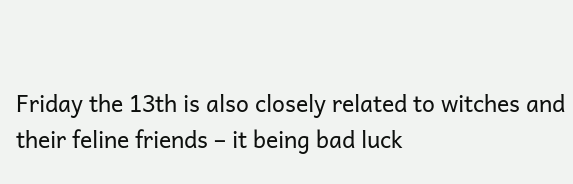Friday the 13th is also closely related to witches and their feline friends – it being bad luck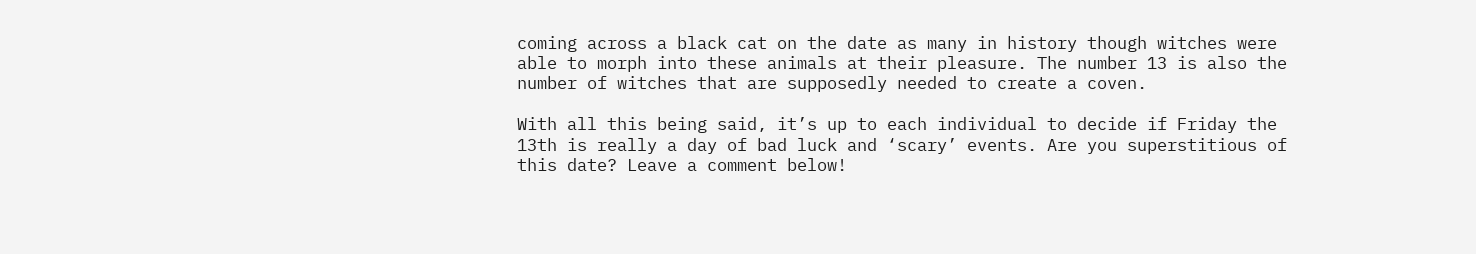coming across a black cat on the date as many in history though witches were able to morph into these animals at their pleasure. The number 13 is also the number of witches that are supposedly needed to create a coven.

With all this being said, it’s up to each individual to decide if Friday the 13th is really a day of bad luck and ‘scary’ events. Are you superstitious of this date? Leave a comment below!